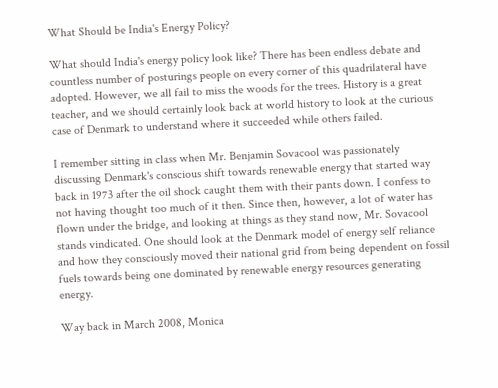What Should be India's Energy Policy?

What should India's energy policy look like? There has been endless debate and countless number of posturings people on every corner of this quadrilateral have adopted. However, we all fail to miss the woods for the trees. History is a great teacher, and we should certainly look back at world history to look at the curious case of Denmark to understand where it succeeded while others failed.

I remember sitting in class when Mr. Benjamin Sovacool was passionately discussing Denmark's conscious shift towards renewable energy that started way back in 1973 after the oil shock caught them with their pants down. I confess to not having thought too much of it then. Since then, however, a lot of water has flown under the bridge, and looking at things as they stand now, Mr. Sovacool stands vindicated. One should look at the Denmark model of energy self reliance and how they consciously moved their national grid from being dependent on fossil fuels towards being one dominated by renewable energy resources generating energy.

Way back in March 2008, Monica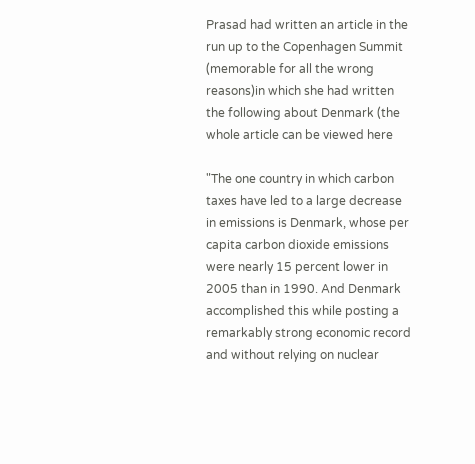Prasad had written an article in the run up to the Copenhagen Summit (memorable for all the wrong reasons)in which she had written the following about Denmark (the whole article can be viewed here

"The one country in which carbon taxes have led to a large decrease in emissions is Denmark, whose per capita carbon dioxide emissions were nearly 15 percent lower in 2005 than in 1990. And Denmark accomplished this while posting a remarkably strong economic record and without relying on nuclear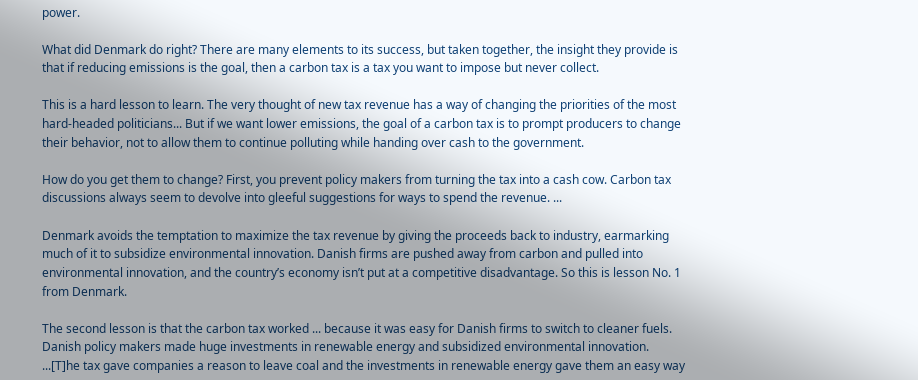power.

What did Denmark do right? There are many elements to its success, but taken together, the insight they provide is that if reducing emissions is the goal, then a carbon tax is a tax you want to impose but never collect.

This is a hard lesson to learn. The very thought of new tax revenue has a way of changing the priorities of the most hard-headed politicians... But if we want lower emissions, the goal of a carbon tax is to prompt producers to change their behavior, not to allow them to continue polluting while handing over cash to the government.

How do you get them to change? First, you prevent policy makers from turning the tax into a cash cow. Carbon tax discussions always seem to devolve into gleeful suggestions for ways to spend the revenue. ...

Denmark avoids the temptation to maximize the tax revenue by giving the proceeds back to industry, earmarking much of it to subsidize environmental innovation. Danish firms are pushed away from carbon and pulled into environmental innovation, and the country’s economy isn’t put at a competitive disadvantage. So this is lesson No. 1 from Denmark.

The second lesson is that the carbon tax worked ... because it was easy for Danish firms to switch to cleaner fuels. Danish policy makers made huge investments in renewable energy and subsidized environmental innovation. ...[T]he tax gave companies a reason to leave coal and the investments in renewable energy gave them an easy way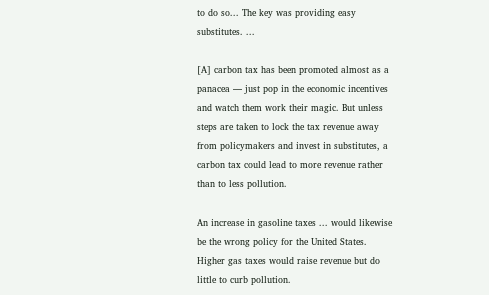to do so... The key was providing easy substitutes. ...

[A] carbon tax has been promoted almost as a panacea — just pop in the economic incentives and watch them work their magic. But unless steps are taken to lock the tax revenue away from policymakers and invest in substitutes, a carbon tax could lead to more revenue rather than to less pollution.

An increase in gasoline taxes ... would likewise be the wrong policy for the United States. Higher gas taxes would raise revenue but do little to curb pollution.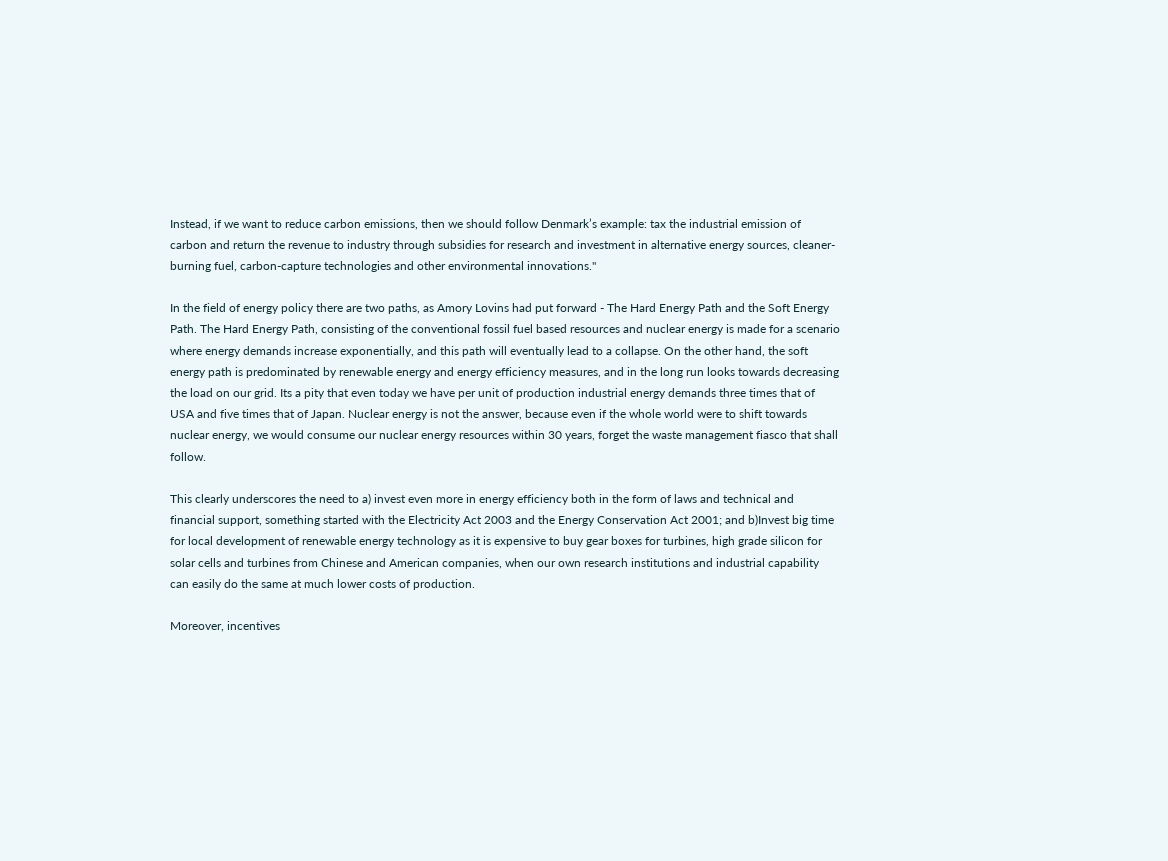Instead, if we want to reduce carbon emissions, then we should follow Denmark’s example: tax the industrial emission of carbon and return the revenue to industry through subsidies for research and investment in alternative energy sources, cleaner-burning fuel, carbon-capture technologies and other environmental innovations."

In the field of energy policy there are two paths, as Amory Lovins had put forward - The Hard Energy Path and the Soft Energy Path. The Hard Energy Path, consisting of the conventional fossil fuel based resources and nuclear energy is made for a scenario where energy demands increase exponentially, and this path will eventually lead to a collapse. On the other hand, the soft energy path is predominated by renewable energy and energy efficiency measures, and in the long run looks towards decreasing the load on our grid. Its a pity that even today we have per unit of production industrial energy demands three times that of USA and five times that of Japan. Nuclear energy is not the answer, because even if the whole world were to shift towards nuclear energy, we would consume our nuclear energy resources within 30 years, forget the waste management fiasco that shall follow.

This clearly underscores the need to a) invest even more in energy efficiency both in the form of laws and technical and financial support, something started with the Electricity Act 2003 and the Energy Conservation Act 2001; and b)Invest big time for local development of renewable energy technology as it is expensive to buy gear boxes for turbines, high grade silicon for solar cells and turbines from Chinese and American companies, when our own research institutions and industrial capability can easily do the same at much lower costs of production.

Moreover, incentives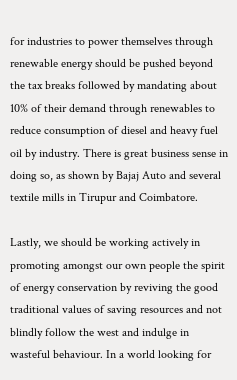for industries to power themselves through renewable energy should be pushed beyond the tax breaks followed by mandating about 10% of their demand through renewables to reduce consumption of diesel and heavy fuel oil by industry. There is great business sense in doing so, as shown by Bajaj Auto and several textile mills in Tirupur and Coimbatore.

Lastly, we should be working actively in promoting amongst our own people the spirit of energy conservation by reviving the good traditional values of saving resources and not blindly follow the west and indulge in wasteful behaviour. In a world looking for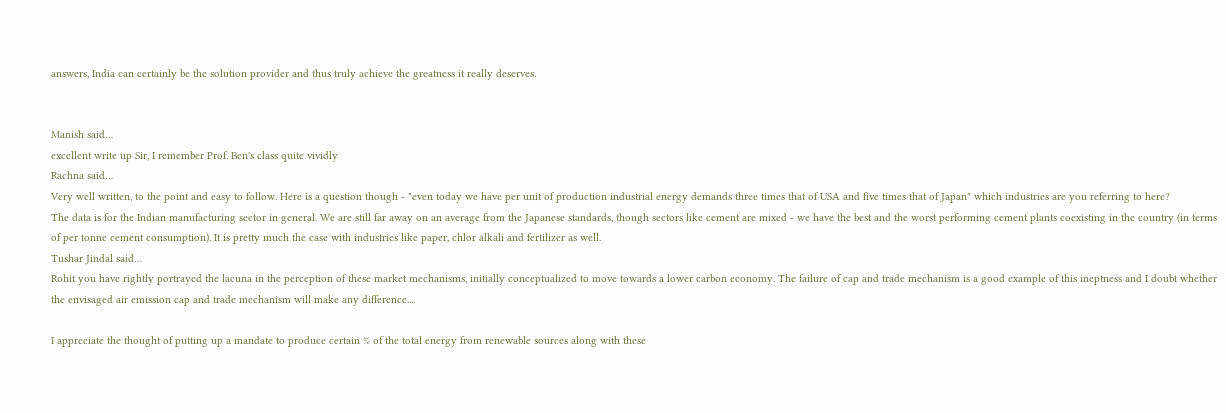answers, India can certainly be the solution provider and thus truly achieve the greatness it really deserves.


Manish said…
excellent write up Sir, I remember Prof. Ben's class quite vividly
Rachna said…
Very well written, to the point and easy to follow. Here is a question though - "even today we have per unit of production industrial energy demands three times that of USA and five times that of Japan" which industries are you referring to here?
The data is for the Indian manufacturing sector in general. We are still far away on an average from the Japanese standards, though sectors like cement are mixed - we have the best and the worst performing cement plants coexisting in the country (in terms of per tonne cement consumption). It is pretty much the case with industries like paper, chlor alkali and fertilizer as well.
Tushar Jindal said…
Rohit you have rightly portrayed the lacuna in the perception of these market mechanisms, initially conceptualized to move towards a lower carbon economy. The failure of cap and trade mechanism is a good example of this ineptness and I doubt whether the envisaged air emission cap and trade mechanism will make any difference....

I appreciate the thought of putting up a mandate to produce certain % of the total energy from renewable sources along with these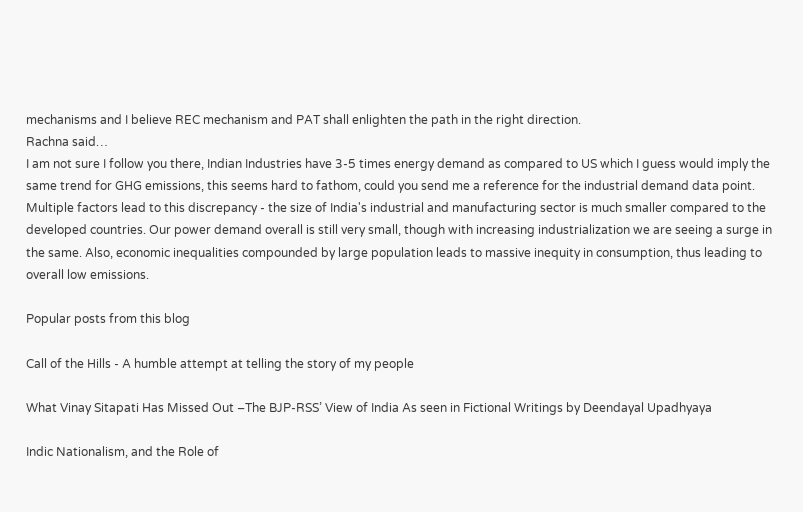mechanisms and I believe REC mechanism and PAT shall enlighten the path in the right direction.
Rachna said…
I am not sure I follow you there, Indian Industries have 3-5 times energy demand as compared to US which I guess would imply the same trend for GHG emissions, this seems hard to fathom, could you send me a reference for the industrial demand data point.
Multiple factors lead to this discrepancy - the size of India's industrial and manufacturing sector is much smaller compared to the developed countries. Our power demand overall is still very small, though with increasing industrialization we are seeing a surge in the same. Also, economic inequalities compounded by large population leads to massive inequity in consumption, thus leading to overall low emissions.

Popular posts from this blog

Call of the Hills - A humble attempt at telling the story of my people

What Vinay Sitapati Has Missed Out –The BJP-RSS’ View of India As seen in Fictional Writings by Deendayal Upadhyaya

Indic Nationalism, and the Role of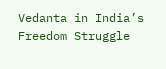Vedanta in India’s Freedom Struggle